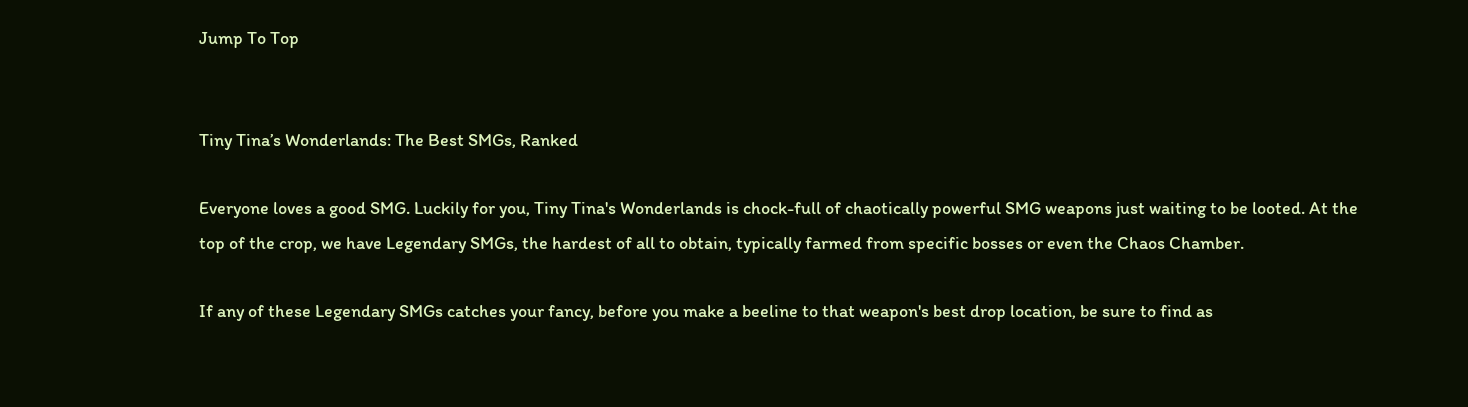Jump To Top


Tiny Tina’s Wonderlands: The Best SMGs, Ranked

Everyone loves a good SMG. Luckily for you, Tiny Tina's Wonderlands is chock-full of chaotically powerful SMG weapons just waiting to be looted. At the top of the crop, we have Legendary SMGs, the hardest of all to obtain, typically farmed from specific bosses or even the Chaos Chamber.

If any of these Legendary SMGs catches your fancy, before you make a beeline to that weapon's best drop location, be sure to find as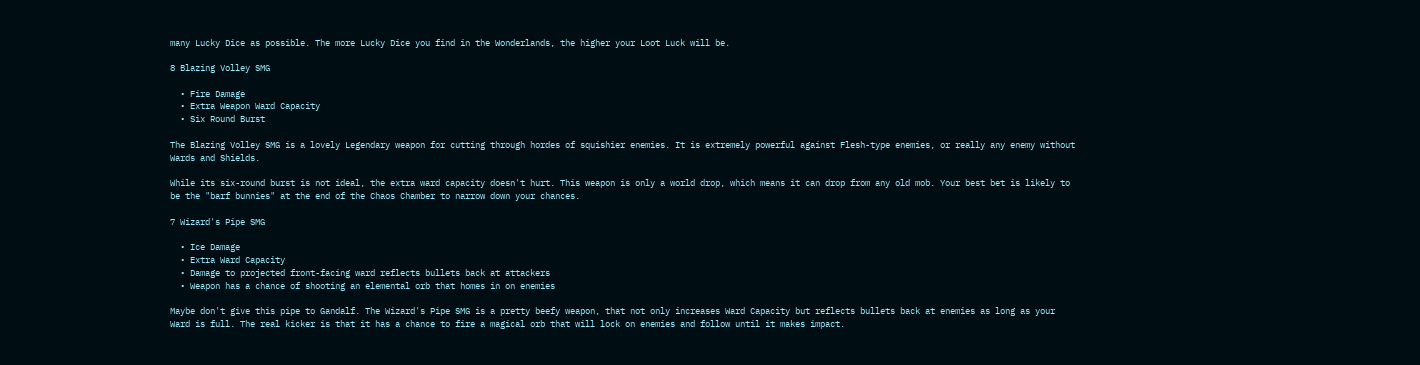many Lucky Dice as possible. The more Lucky Dice you find in the Wonderlands, the higher your Loot Luck will be.

8 Blazing Volley SMG

  • Fire Damage
  • Extra Weapon Ward Capacity
  • Six Round Burst

The Blazing Volley SMG is a lovely Legendary weapon for cutting through hordes of squishier enemies. It is extremely powerful against Flesh-type enemies, or really any enemy without Wards and Shields.

While its six-round burst is not ideal, the extra ward capacity doesn't hurt. This weapon is only a world drop, which means it can drop from any old mob. Your best bet is likely to be the "barf bunnies" at the end of the Chaos Chamber to narrow down your chances.

7 Wizard's Pipe SMG

  • Ice Damage
  • Extra Ward Capacity
  • Damage to projected front-facing ward reflects bullets back at attackers
  • Weapon has a chance of shooting an elemental orb that homes in on enemies

Maybe don't give this pipe to Gandalf. The Wizard's Pipe SMG is a pretty beefy weapon, that not only increases Ward Capacity but reflects bullets back at enemies as long as your Ward is full. The real kicker is that it has a chance to fire a magical orb that will lock on enemies and follow until it makes impact.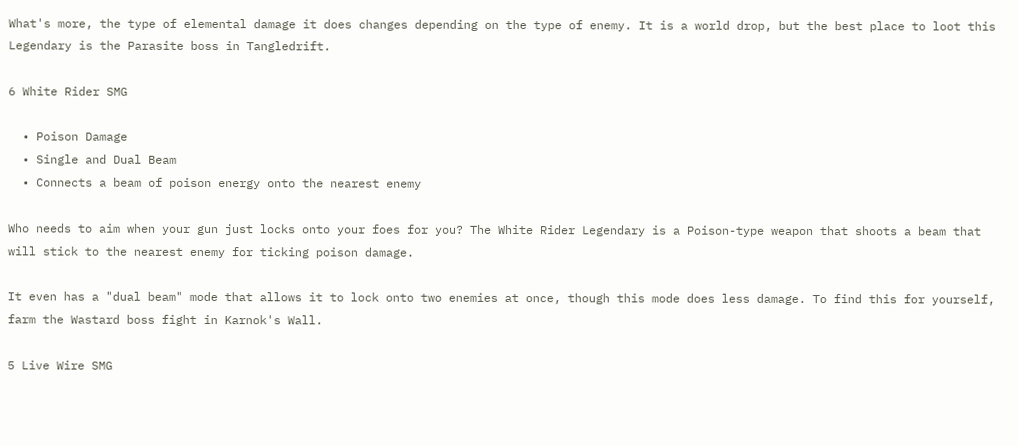What's more, the type of elemental damage it does changes depending on the type of enemy. It is a world drop, but the best place to loot this Legendary is the Parasite boss in Tangledrift.

6 White Rider SMG

  • Poison Damage
  • Single and Dual Beam
  • Connects a beam of poison energy onto the nearest enemy

Who needs to aim when your gun just locks onto your foes for you? The White Rider Legendary is a Poison-type weapon that shoots a beam that will stick to the nearest enemy for ticking poison damage.

It even has a "dual beam" mode that allows it to lock onto two enemies at once, though this mode does less damage. To find this for yourself, farm the Wastard boss fight in Karnok's Wall.

5 Live Wire SMG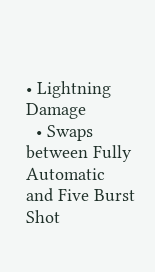• Lightning Damage
  • Swaps between Fully Automatic and Five Burst Shot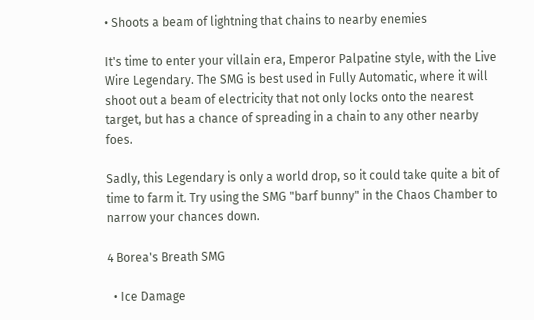• Shoots a beam of lightning that chains to nearby enemies

It's time to enter your villain era, Emperor Palpatine style, with the Live Wire Legendary. The SMG is best used in Fully Automatic, where it will shoot out a beam of electricity that not only locks onto the nearest target, but has a chance of spreading in a chain to any other nearby foes.

Sadly, this Legendary is only a world drop, so it could take quite a bit of time to farm it. Try using the SMG "barf bunny" in the Chaos Chamber to narrow your chances down.

4 Borea's Breath SMG

  • Ice Damage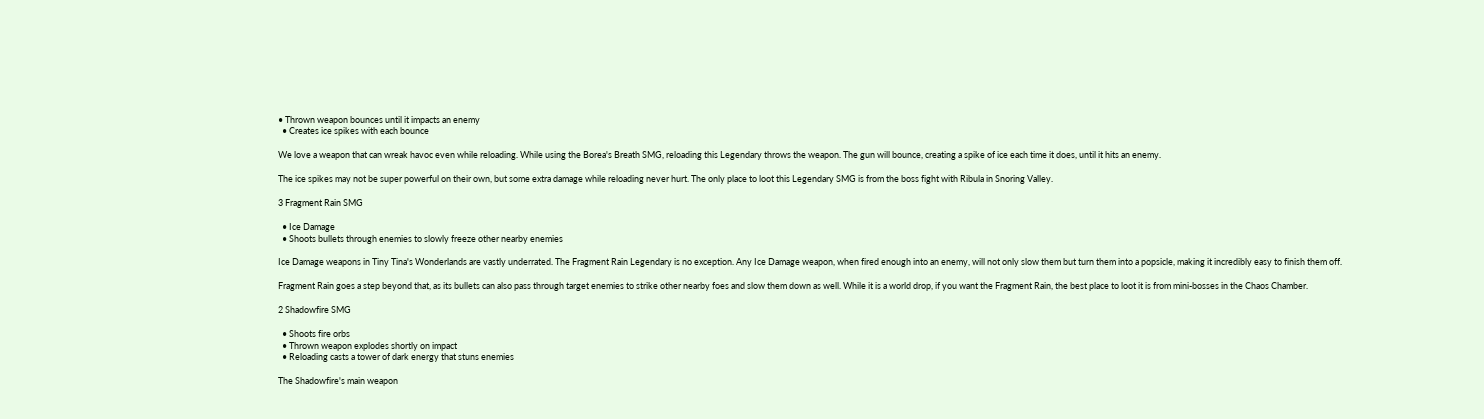• Thrown weapon bounces until it impacts an enemy
  • Creates ice spikes with each bounce

We love a weapon that can wreak havoc even while reloading. While using the Borea's Breath SMG, reloading this Legendary throws the weapon. The gun will bounce, creating a spike of ice each time it does, until it hits an enemy.

The ice spikes may not be super powerful on their own, but some extra damage while reloading never hurt. The only place to loot this Legendary SMG is from the boss fight with Ribula in Snoring Valley.

3 Fragment Rain SMG

  • Ice Damage
  • Shoots bullets through enemies to slowly freeze other nearby enemies

Ice Damage weapons in Tiny Tina's Wonderlands are vastly underrated. The Fragment Rain Legendary is no exception. Any Ice Damage weapon, when fired enough into an enemy, will not only slow them but turn them into a popsicle, making it incredibly easy to finish them off.

Fragment Rain goes a step beyond that, as its bullets can also pass through target enemies to strike other nearby foes and slow them down as well. While it is a world drop, if you want the Fragment Rain, the best place to loot it is from mini-bosses in the Chaos Chamber.

2 Shadowfire SMG

  • Shoots fire orbs
  • Thrown weapon explodes shortly on impact
  • Reloading casts a tower of dark energy that stuns enemies

The Shadowfire's main weapon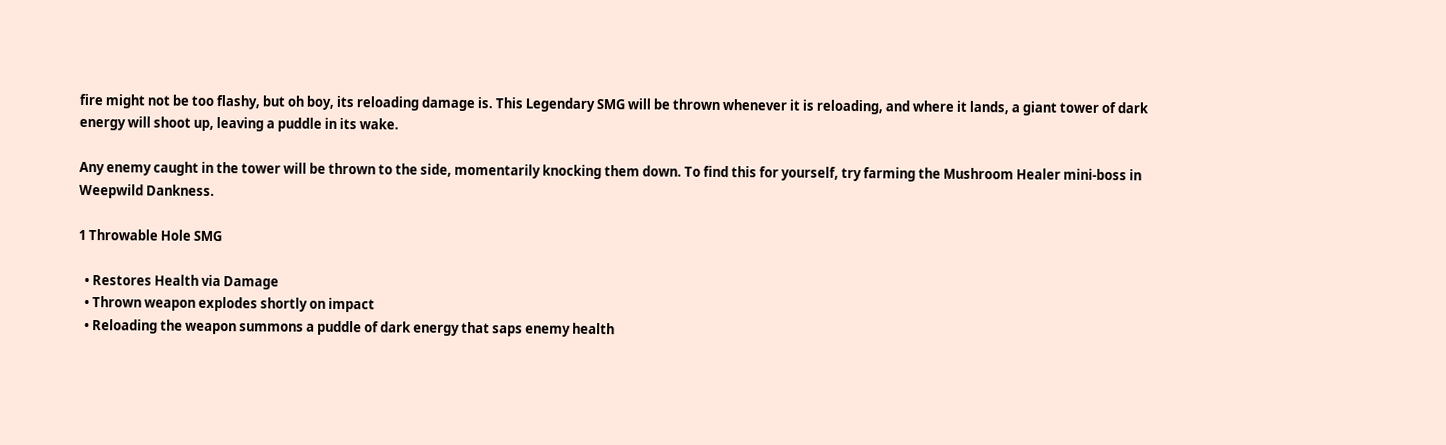fire might not be too flashy, but oh boy, its reloading damage is. This Legendary SMG will be thrown whenever it is reloading, and where it lands, a giant tower of dark energy will shoot up, leaving a puddle in its wake.

Any enemy caught in the tower will be thrown to the side, momentarily knocking them down. To find this for yourself, try farming the Mushroom Healer mini-boss in Weepwild Dankness.

1 Throwable Hole SMG

  • Restores Health via Damage
  • Thrown weapon explodes shortly on impact
  • Reloading the weapon summons a puddle of dark energy that saps enemy health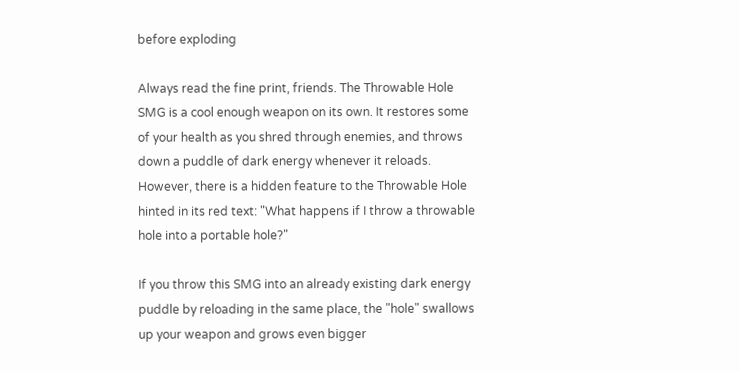before exploding

Always read the fine print, friends. The Throwable Hole SMG is a cool enough weapon on its own. It restores some of your health as you shred through enemies, and throws down a puddle of dark energy whenever it reloads. However, there is a hidden feature to the Throwable Hole hinted in its red text: "What happens if I throw a throwable hole into a portable hole?"

If you throw this SMG into an already existing dark energy puddle by reloading in the same place, the "hole" swallows up your weapon and grows even bigger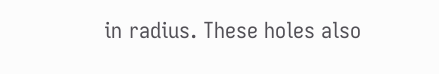in radius. These holes also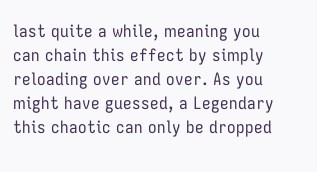last quite a while, meaning you can chain this effect by simply reloading over and over. As you might have guessed, a Legendary this chaotic can only be dropped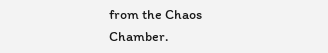from the Chaos Chamber.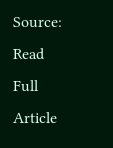Source: Read Full Article